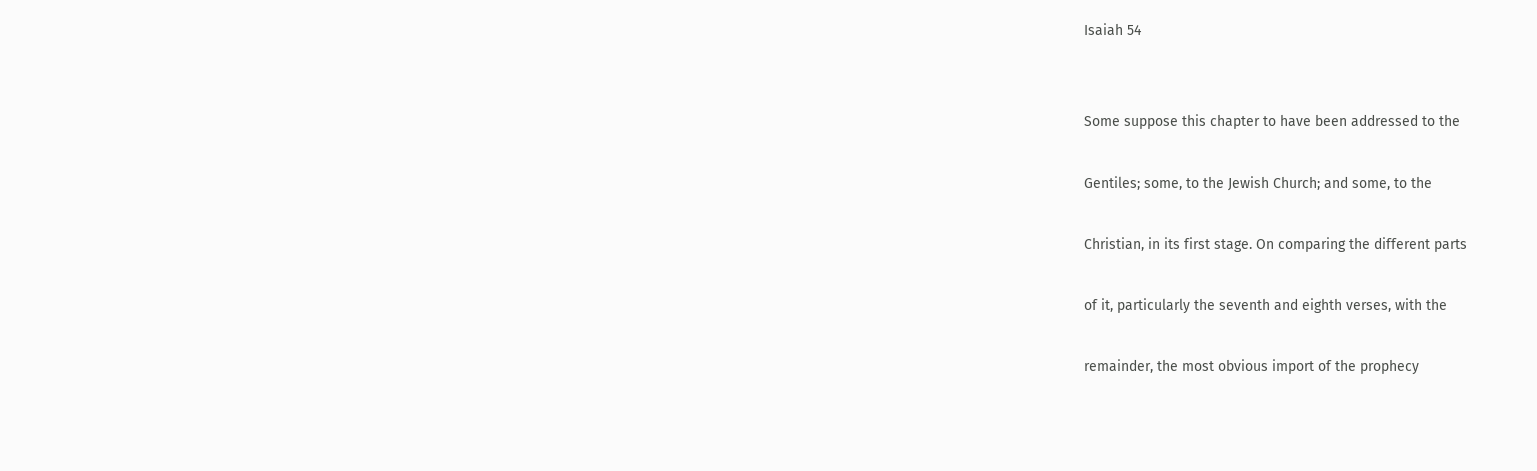Isaiah 54


Some suppose this chapter to have been addressed to the

Gentiles; some, to the Jewish Church; and some, to the

Christian, in its first stage. On comparing the different parts

of it, particularly the seventh and eighth verses, with the

remainder, the most obvious import of the prophecy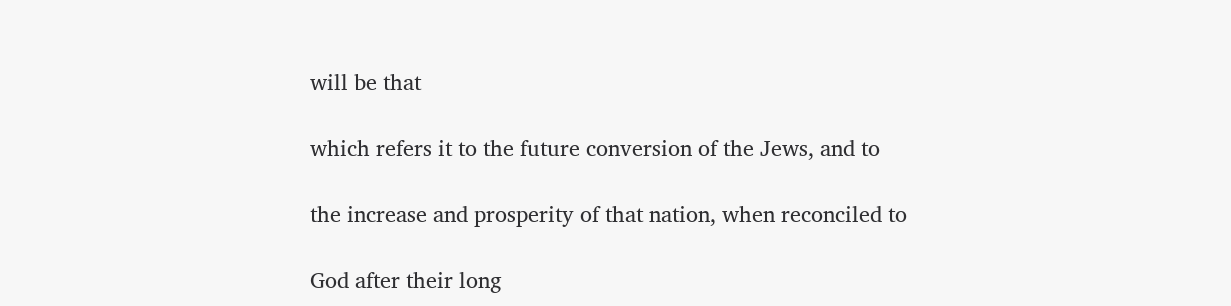will be that

which refers it to the future conversion of the Jews, and to

the increase and prosperity of that nation, when reconciled to

God after their long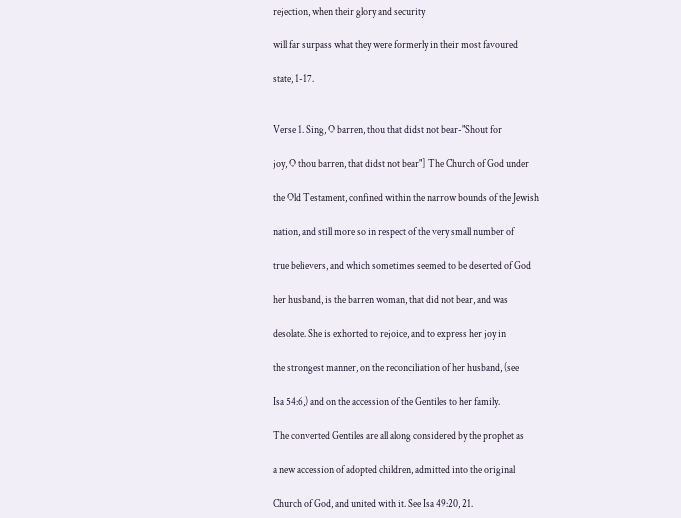rejection, when their glory and security

will far surpass what they were formerly in their most favoured

state, 1-17.


Verse 1. Sing, O barren, thou that didst not bear-"Shout for

joy, O thou barren, that didst not bear"] The Church of God under

the Old Testament, confined within the narrow bounds of the Jewish

nation, and still more so in respect of the very small number of

true believers, and which sometimes seemed to be deserted of God

her husband, is the barren woman, that did not bear, and was

desolate. She is exhorted to rejoice, and to express her joy in

the strongest manner, on the reconciliation of her husband, (see

Isa 54:6,) and on the accession of the Gentiles to her family.

The converted Gentiles are all along considered by the prophet as

a new accession of adopted children, admitted into the original

Church of God, and united with it. See Isa 49:20, 21.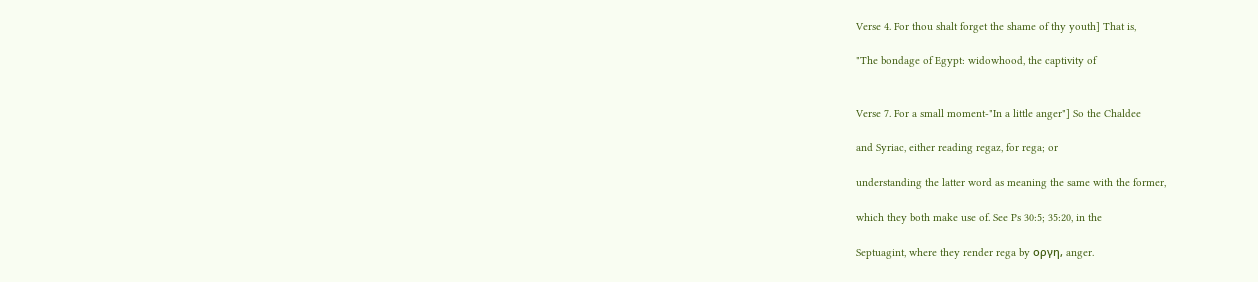Verse 4. For thou shalt forget the shame of thy youth] That is,

"The bondage of Egypt: widowhood, the captivity of


Verse 7. For a small moment-"In a little anger"] So the Chaldee

and Syriac, either reading regaz, for rega; or

understanding the latter word as meaning the same with the former,

which they both make use of. See Ps 30:5; 35:20, in the

Septuagint, where they render rega by οργη, anger.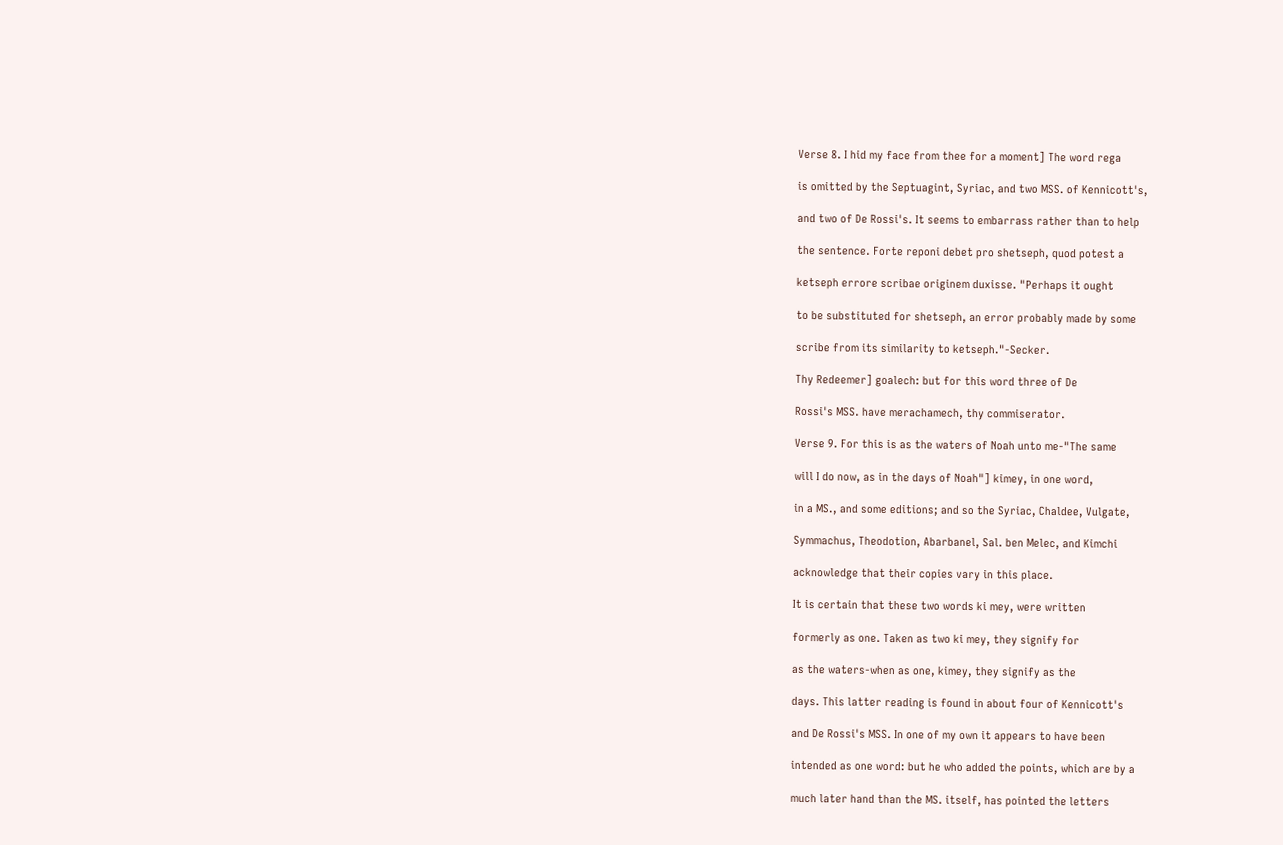Verse 8. I hid my face from thee for a moment] The word rega

is omitted by the Septuagint, Syriac, and two MSS. of Kennicott's,

and two of De Rossi's. It seems to embarrass rather than to help

the sentence. Forte reponi debet pro shetseph, quod potest a

ketseph errore scribae originem duxisse. "Perhaps it ought

to be substituted for shetseph, an error probably made by some

scribe from its similarity to ketseph."-Secker.

Thy Redeemer] goalech: but for this word three of De

Rossi's MSS. have merachamech, thy commiserator.

Verse 9. For this is as the waters of Noah unto me-"The same

will I do now, as in the days of Noah"] kimey, in one word,

in a MS., and some editions; and so the Syriac, Chaldee, Vulgate,

Symmachus, Theodotion, Abarbanel, Sal. ben Melec, and Kimchi

acknowledge that their copies vary in this place.

It is certain that these two words ki mey, were written

formerly as one. Taken as two ki mey, they signify for

as the waters-when as one, kimey, they signify as the

days. This latter reading is found in about four of Kennicott's

and De Rossi's MSS. In one of my own it appears to have been

intended as one word: but he who added the points, which are by a

much later hand than the MS. itself, has pointed the letters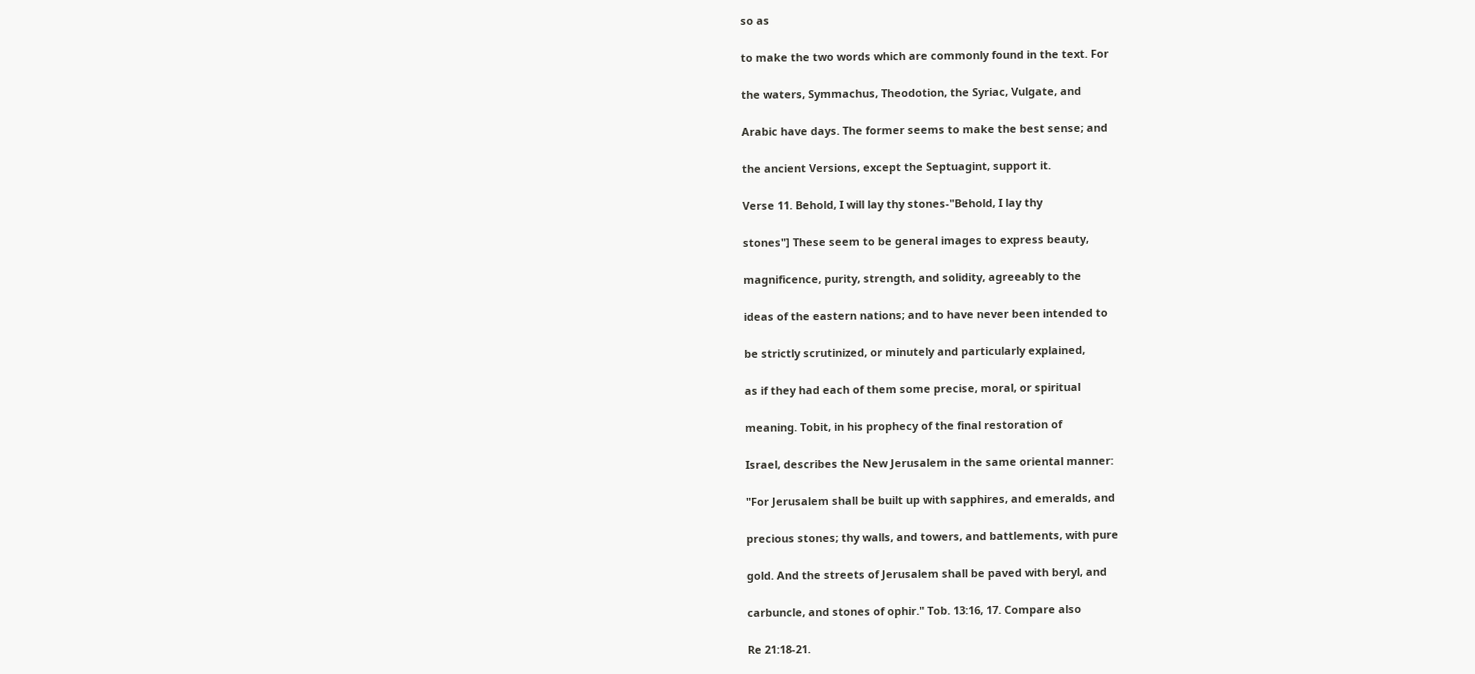so as

to make the two words which are commonly found in the text. For

the waters, Symmachus, Theodotion, the Syriac, Vulgate, and

Arabic have days. The former seems to make the best sense; and

the ancient Versions, except the Septuagint, support it.

Verse 11. Behold, I will lay thy stones-"Behold, I lay thy

stones"] These seem to be general images to express beauty,

magnificence, purity, strength, and solidity, agreeably to the

ideas of the eastern nations; and to have never been intended to

be strictly scrutinized, or minutely and particularly explained,

as if they had each of them some precise, moral, or spiritual

meaning. Tobit, in his prophecy of the final restoration of

Israel, describes the New Jerusalem in the same oriental manner:

"For Jerusalem shall be built up with sapphires, and emeralds, and

precious stones; thy walls, and towers, and battlements, with pure

gold. And the streets of Jerusalem shall be paved with beryl, and

carbuncle, and stones of ophir." Tob. 13:16, 17. Compare also

Re 21:18-21.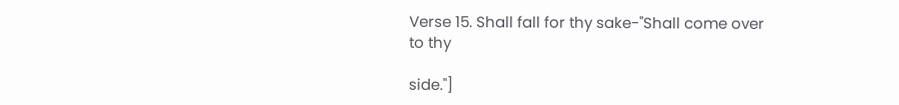Verse 15. Shall fall for thy sake-"Shall come over to thy

side."]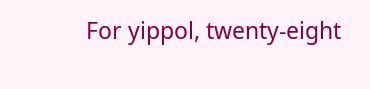For yippol, twenty-eight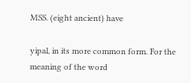MSS. (eight ancient) have

yipal, in its more common form. For the meaning of the word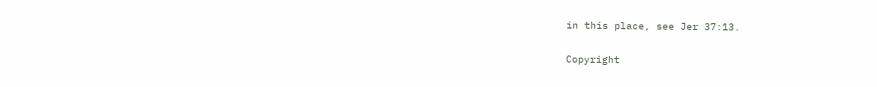in this place, see Jer 37:13.

Copyright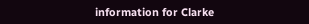information for Clarke